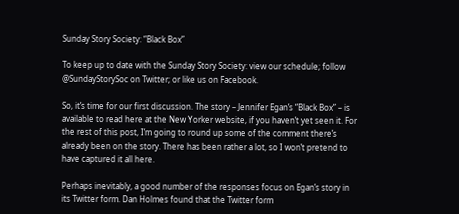Sunday Story Society: “Black Box”

To keep up to date with the Sunday Story Society: view our schedule; follow @SundayStorySoc on Twitter; or like us on Facebook.

So, it’s time for our first discussion. The story – Jennifer Egan’s “Black Box” – is available to read here at the New Yorker website, if you haven’t yet seen it. For the rest of this post, I’m going to round up some of the comment there’s already been on the story. There has been rather a lot, so I won’t pretend to have captured it all here.

Perhaps inevitably, a good number of the responses focus on Egan’s story in its Twitter form. Dan Holmes found that the Twitter form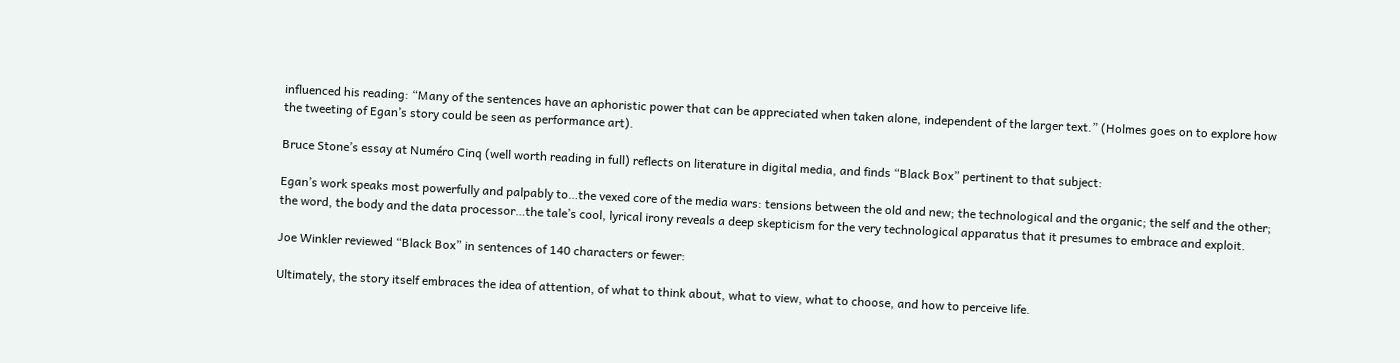influenced his reading: “Many of the sentences have an aphoristic power that can be appreciated when taken alone, independent of the larger text.” (Holmes goes on to explore how the tweeting of Egan’s story could be seen as performance art).

Bruce Stone’s essay at Numéro Cinq (well worth reading in full) reflects on literature in digital media, and finds “Black Box” pertinent to that subject:

Egan’s work speaks most powerfully and palpably to…the vexed core of the media wars: tensions between the old and new; the technological and the organic; the self and the other; the word, the body and the data processor…the tale’s cool, lyrical irony reveals a deep skepticism for the very technological apparatus that it presumes to embrace and exploit.

Joe Winkler reviewed “Black Box” in sentences of 140 characters or fewer:

Ultimately, the story itself embraces the idea of attention, of what to think about, what to view, what to choose, and how to perceive life.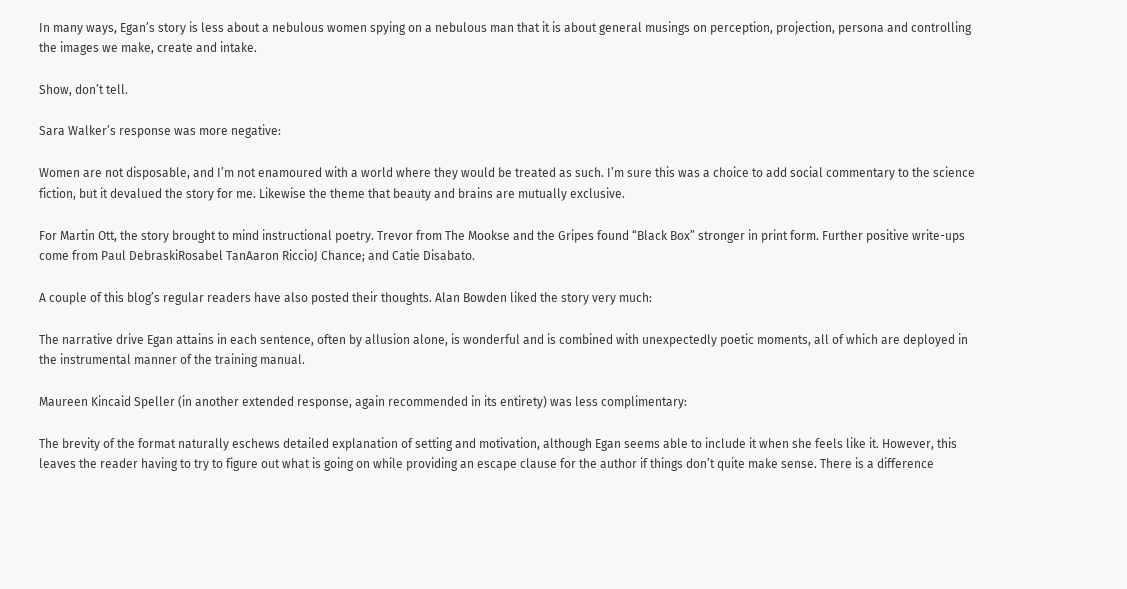In many ways, Egan’s story is less about a nebulous women spying on a nebulous man that it is about general musings on perception, projection, persona and controlling the images we make, create and intake.

Show, don’t tell.

Sara Walker’s response was more negative:

Women are not disposable, and I’m not enamoured with a world where they would be treated as such. I’m sure this was a choice to add social commentary to the science fiction, but it devalued the story for me. Likewise the theme that beauty and brains are mutually exclusive.

For Martin Ott, the story brought to mind instructional poetry. Trevor from The Mookse and the Gripes found “Black Box” stronger in print form. Further positive write-ups come from Paul DebraskiRosabel TanAaron RiccioJ Chance; and Catie Disabato.

A couple of this blog’s regular readers have also posted their thoughts. Alan Bowden liked the story very much:

The narrative drive Egan attains in each sentence, often by allusion alone, is wonderful and is combined with unexpectedly poetic moments, all of which are deployed in the instrumental manner of the training manual.

Maureen Kincaid Speller (in another extended response, again recommended in its entirety) was less complimentary:

The brevity of the format naturally eschews detailed explanation of setting and motivation, although Egan seems able to include it when she feels like it. However, this leaves the reader having to try to figure out what is going on while providing an escape clause for the author if things don’t quite make sense. There is a difference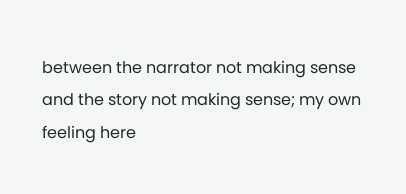between the narrator not making sense and the story not making sense; my own feeling here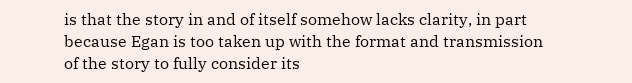is that the story in and of itself somehow lacks clarity, in part because Egan is too taken up with the format and transmission of the story to fully consider its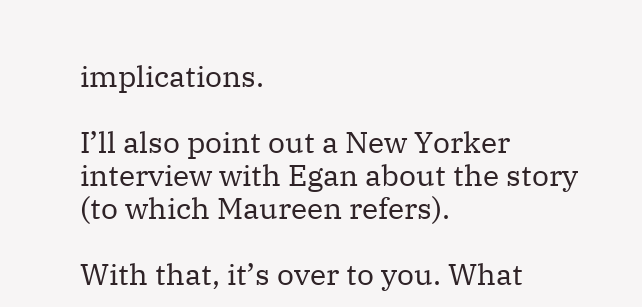implications.

I’ll also point out a New Yorker interview with Egan about the story (to which Maureen refers).

With that, it’s over to you. What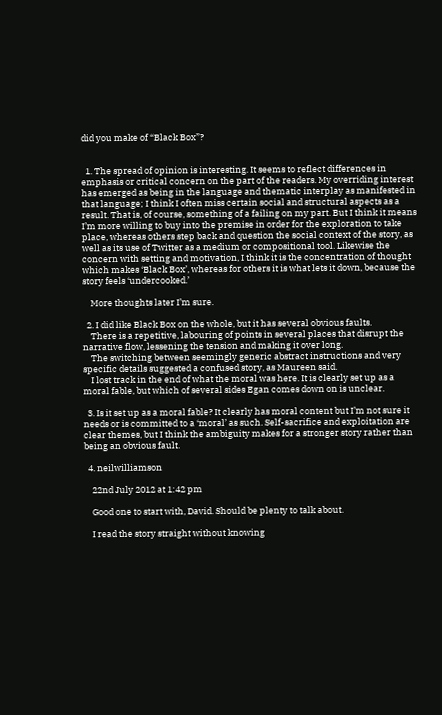did you make of “Black Box”?


  1. The spread of opinion is interesting. It seems to reflect differences in emphasis or critical concern on the part of the readers. My overriding interest has emerged as being in the language and thematic interplay as manifested in that language; I think I often miss certain social and structural aspects as a result. That is, of course, something of a failing on my part. But I think it means I’m more willing to buy into the premise in order for the exploration to take place, whereas others step back and question the social context of the story, as well as its use of Twitter as a medium or compositional tool. Likewise the concern with setting and motivation, I think it is the concentration of thought which makes ‘Black Box’, whereas for others it is what lets it down, because the story feels ‘undercooked.’

    More thoughts later I’m sure.

  2. I did like Black Box on the whole, but it has several obvious faults.
    There is a repetitive, labouring of points in several places that disrupt the narrative flow, lessening the tension and making it over long.
    The switching between seemingly generic abstract instructions and very specific details suggested a confused story, as Maureen said.
    I lost track in the end of what the moral was here. It is clearly set up as a moral fable, but which of several sides Egan comes down on is unclear.

  3. Is it set up as a moral fable? It clearly has moral content but I’m not sure it needs or is committed to a ‘moral’ as such. Self-sacrifice and exploitation are clear themes, but I think the ambiguity makes for a stronger story rather than being an obvious fault.

  4. neilwilliamson

    22nd July 2012 at 1:42 pm

    Good one to start with, David. Should be plenty to talk about.

    I read the story straight without knowing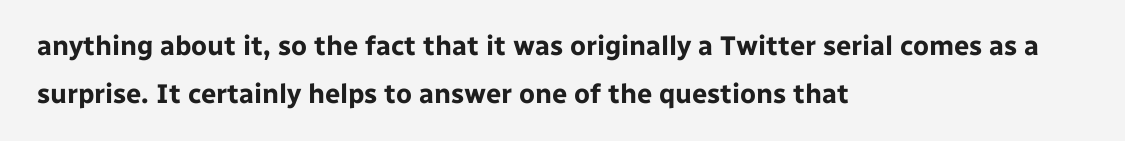anything about it, so the fact that it was originally a Twitter serial comes as a surprise. It certainly helps to answer one of the questions that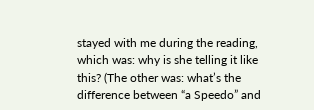stayed with me during the reading, which was: why is she telling it like this? (The other was: what’s the difference between “a Speedo” and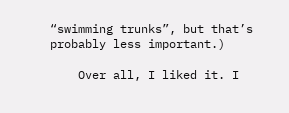“swimming trunks”, but that’s probably less important.)

    Over all, I liked it. I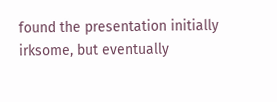found the presentation initially irksome, but eventually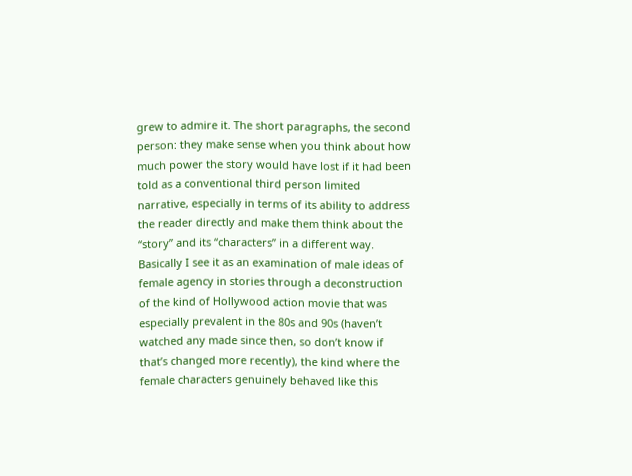grew to admire it. The short paragraphs, the second person: they make sense when you think about how much power the story would have lost if it had been told as a conventional third person limited narrative, especially in terms of its ability to address the reader directly and make them think about the “story” and its “characters” in a different way. Basically I see it as an examination of male ideas of female agency in stories through a deconstruction of the kind of Hollywood action movie that was especially prevalent in the 80s and 90s (haven’t watched any made since then, so don’t know if that’s changed more recently), the kind where the female characters genuinely behaved like this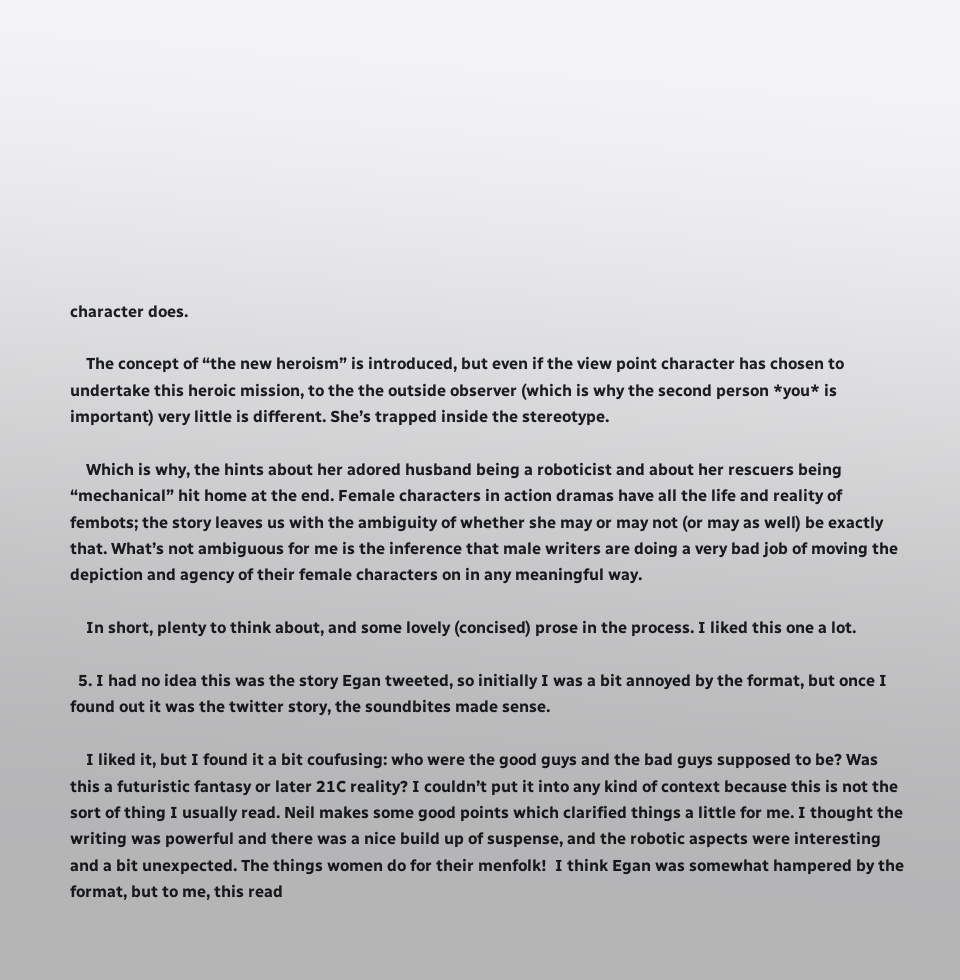character does.

    The concept of “the new heroism” is introduced, but even if the view point character has chosen to undertake this heroic mission, to the the outside observer (which is why the second person *you* is important) very little is different. She’s trapped inside the stereotype.

    Which is why, the hints about her adored husband being a roboticist and about her rescuers being “mechanical” hit home at the end. Female characters in action dramas have all the life and reality of fembots; the story leaves us with the ambiguity of whether she may or may not (or may as well) be exactly that. What’s not ambiguous for me is the inference that male writers are doing a very bad job of moving the depiction and agency of their female characters on in any meaningful way.

    In short, plenty to think about, and some lovely (concised) prose in the process. I liked this one a lot.

  5. I had no idea this was the story Egan tweeted, so initially I was a bit annoyed by the format, but once I found out it was the twitter story, the soundbites made sense.

    I liked it, but I found it a bit coufusing: who were the good guys and the bad guys supposed to be? Was this a futuristic fantasy or later 21C reality? I couldn’t put it into any kind of context because this is not the sort of thing I usually read. Neil makes some good points which clarified things a little for me. I thought the writing was powerful and there was a nice build up of suspense, and the robotic aspects were interesting and a bit unexpected. The things women do for their menfolk!  I think Egan was somewhat hampered by the format, but to me, this read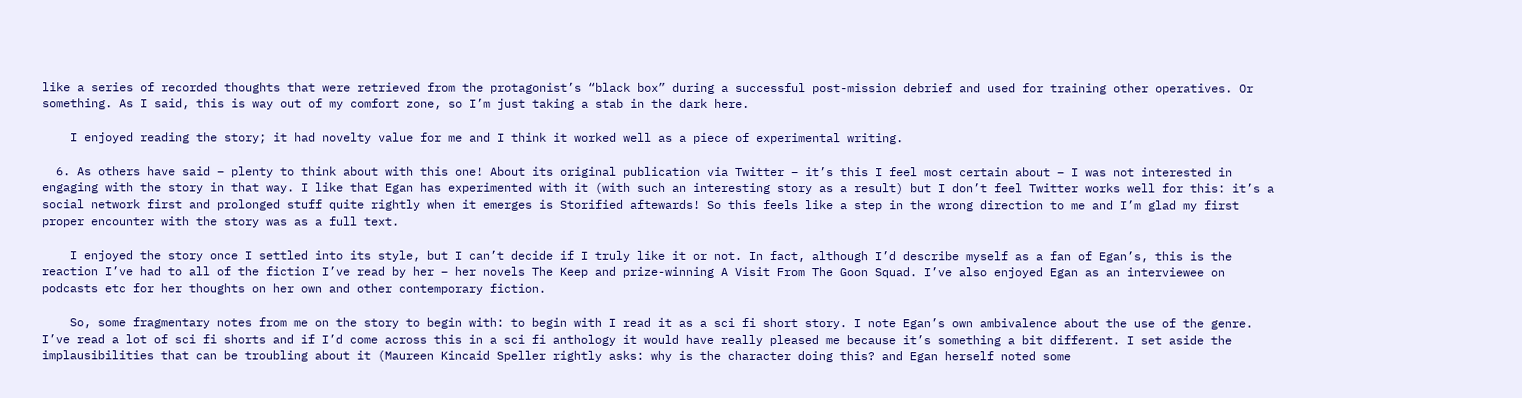like a series of recorded thoughts that were retrieved from the protagonist’s “black box” during a successful post-mission debrief and used for training other operatives. Or something. As I said, this is way out of my comfort zone, so I’m just taking a stab in the dark here.

    I enjoyed reading the story; it had novelty value for me and I think it worked well as a piece of experimental writing.

  6. As others have said – plenty to think about with this one! About its original publication via Twitter – it’s this I feel most certain about – I was not interested in engaging with the story in that way. I like that Egan has experimented with it (with such an interesting story as a result) but I don’t feel Twitter works well for this: it’s a social network first and prolonged stuff quite rightly when it emerges is Storified aftewards! So this feels like a step in the wrong direction to me and I’m glad my first proper encounter with the story was as a full text.

    I enjoyed the story once I settled into its style, but I can’t decide if I truly like it or not. In fact, although I’d describe myself as a fan of Egan’s, this is the reaction I’ve had to all of the fiction I’ve read by her – her novels The Keep and prize-winning A Visit From The Goon Squad. I’ve also enjoyed Egan as an interviewee on podcasts etc for her thoughts on her own and other contemporary fiction.

    So, some fragmentary notes from me on the story to begin with: to begin with I read it as a sci fi short story. I note Egan’s own ambivalence about the use of the genre. I’ve read a lot of sci fi shorts and if I’d come across this in a sci fi anthology it would have really pleased me because it’s something a bit different. I set aside the implausibilities that can be troubling about it (Maureen Kincaid Speller rightly asks: why is the character doing this? and Egan herself noted some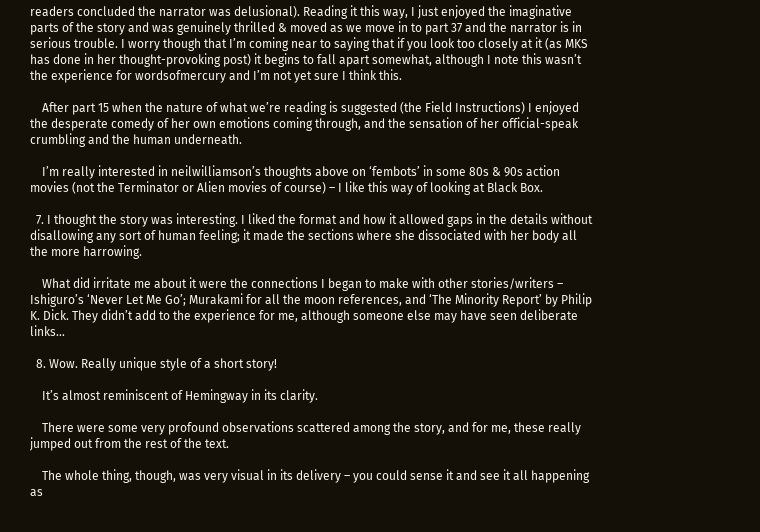readers concluded the narrator was delusional). Reading it this way, I just enjoyed the imaginative parts of the story and was genuinely thrilled & moved as we move in to part 37 and the narrator is in serious trouble. I worry though that I’m coming near to saying that if you look too closely at it (as MKS has done in her thought-provoking post) it begins to fall apart somewhat, although I note this wasn’t the experience for wordsofmercury and I’m not yet sure I think this.

    After part 15 when the nature of what we’re reading is suggested (the Field Instructions) I enjoyed the desperate comedy of her own emotions coming through, and the sensation of her official-speak crumbling and the human underneath.

    I’m really interested in neilwilliamson’s thoughts above on ‘fembots’ in some 80s & 90s action movies (not the Terminator or Alien movies of course) – I like this way of looking at Black Box.

  7. I thought the story was interesting. I liked the format and how it allowed gaps in the details without disallowing any sort of human feeling; it made the sections where she dissociated with her body all the more harrowing.

    What did irritate me about it were the connections I began to make with other stories/writers – Ishiguro’s ‘Never Let Me Go’; Murakami for all the moon references, and ‘The Minority Report’ by Philip K. Dick. They didn’t add to the experience for me, although someone else may have seen deliberate links…

  8. Wow. Really unique style of a short story!

    It’s almost reminiscent of Hemingway in its clarity.

    There were some very profound observations scattered among the story, and for me, these really jumped out from the rest of the text.

    The whole thing, though, was very visual in its delivery – you could sense it and see it all happening as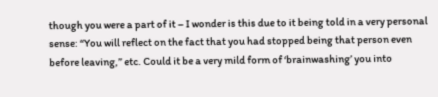though you were a part of it – I wonder is this due to it being told in a very personal sense: “You will reflect on the fact that you had stopped being that person even before leaving,” etc. Could it be a very mild form of ‘brainwashing’ you into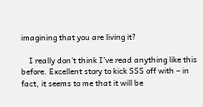imagining that you are living it?

    I really don’t think I’ve read anything like this before. Excellent story to kick SSS off with – in fact, it seems to me that it will be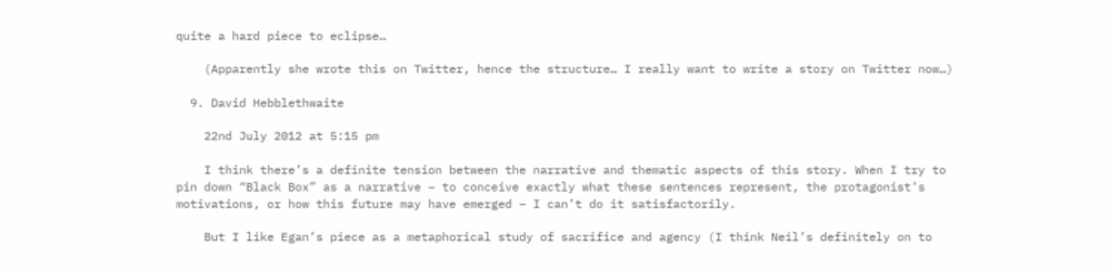quite a hard piece to eclipse…

    (Apparently she wrote this on Twitter, hence the structure… I really want to write a story on Twitter now…)

  9. David Hebblethwaite

    22nd July 2012 at 5:15 pm

    I think there’s a definite tension between the narrative and thematic aspects of this story. When I try to pin down “Black Box” as a narrative – to conceive exactly what these sentences represent, the protagonist’s motivations, or how this future may have emerged – I can’t do it satisfactorily.

    But I like Egan’s piece as a metaphorical study of sacrifice and agency (I think Neil’s definitely on to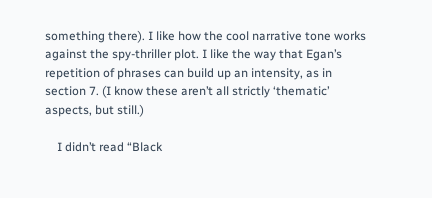something there). I like how the cool narrative tone works against the spy-thriller plot. I like the way that Egan’s repetition of phrases can build up an intensity, as in section 7. (I know these aren’t all strictly ‘thematic’ aspects, but still.)

    I didn’t read “Black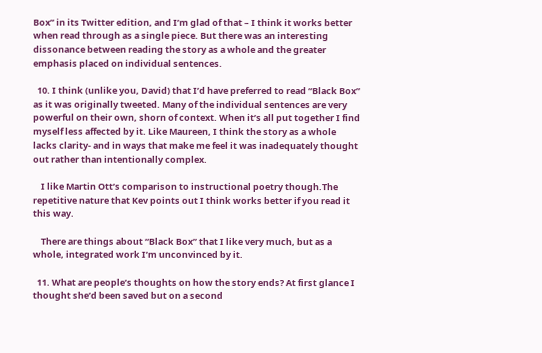Box” in its Twitter edition, and I’m glad of that – I think it works better when read through as a single piece. But there was an interesting dissonance between reading the story as a whole and the greater emphasis placed on individual sentences.

  10. I think (unlike you, David) that I’d have preferred to read “Black Box” as it was originally tweeted. Many of the individual sentences are very powerful on their own, shorn of context. When it’s all put together I find myself less affected by it. Like Maureen, I think the story as a whole lacks clarity- and in ways that make me feel it was inadequately thought out rather than intentionally complex.

    I like Martin Ott’s comparison to instructional poetry though.The repetitive nature that Kev points out I think works better if you read it this way.

    There are things about “Black Box” that I like very much, but as a whole, integrated work I’m unconvinced by it.

  11. What are people’s thoughts on how the story ends? At first glance I thought she’d been saved but on a second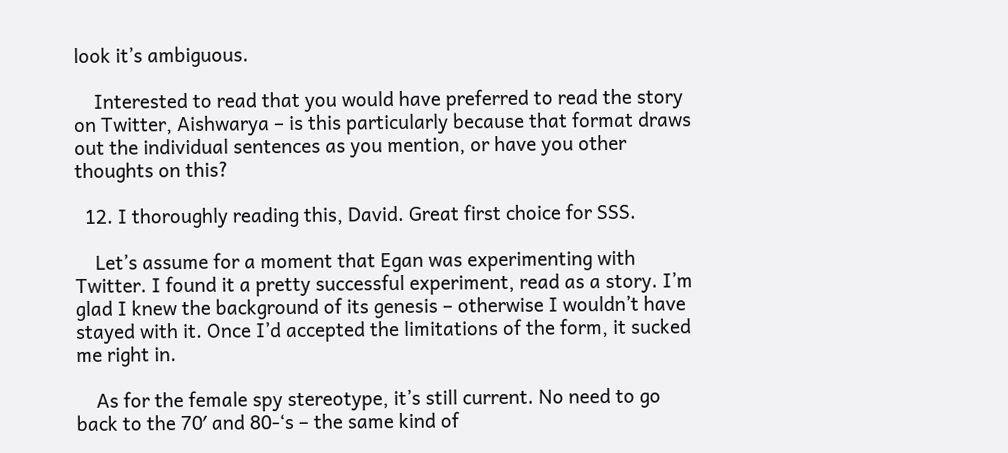look it’s ambiguous.

    Interested to read that you would have preferred to read the story on Twitter, Aishwarya – is this particularly because that format draws out the individual sentences as you mention, or have you other thoughts on this?

  12. I thoroughly reading this, David. Great first choice for SSS.

    Let’s assume for a moment that Egan was experimenting with Twitter. I found it a pretty successful experiment, read as a story. I’m glad I knew the background of its genesis – otherwise I wouldn’t have stayed with it. Once I’d accepted the limitations of the form, it sucked me right in.

    As for the female spy stereotype, it’s still current. No need to go back to the 70′ and 80-‘s – the same kind of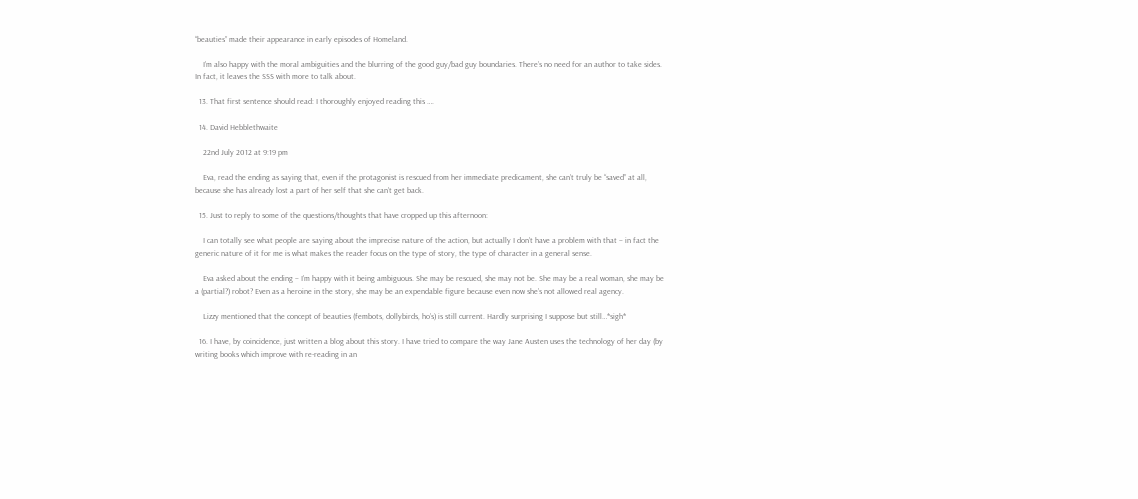“beauties” made their appearance in early episodes of Homeland.

    I’m also happy with the moral ambiguities and the blurring of the good guy/bad guy boundaries. There’s no need for an author to take sides. In fact, it leaves the SSS with more to talk about.

  13. That first sentence should read: I thoroughly enjoyed reading this ….

  14. David Hebblethwaite

    22nd July 2012 at 9:19 pm

    Eva, read the ending as saying that, even if the protagonist is rescued from her immediate predicament, she can’t truly be “saved” at all, because she has already lost a part of her self that she can’t get back.

  15. Just to reply to some of the questions/thoughts that have cropped up this afternoon:

    I can totally see what people are saying about the imprecise nature of the action, but actually I don’t have a problem with that – in fact the generic nature of it for me is what makes the reader focus on the type of story, the type of character in a general sense.

    Eva asked about the ending – I’m happy with it being ambiguous. She may be rescued, she may not be. She may be a real woman, she may be a (partial?) robot? Even as a heroine in the story, she may be an expendable figure because even now she’s not allowed real agency.

    Lizzy mentioned that the concept of beauties (fembots, dollybirds, ho’s) is still current. Hardly surprising I suppose but still…*sigh*

  16. I have, by coincidence, just written a blog about this story. I have tried to compare the way Jane Austen uses the technology of her day (by writing books which improve with re-reading in an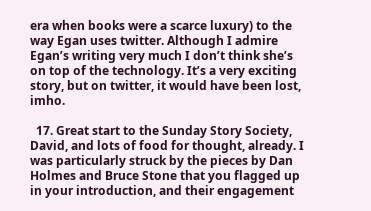era when books were a scarce luxury) to the way Egan uses twitter. Although I admire Egan’s writing very much I don’t think she’s on top of the technology. It’s a very exciting story, but on twitter, it would have been lost, imho.

  17. Great start to the Sunday Story Society, David, and lots of food for thought, already. I was particularly struck by the pieces by Dan Holmes and Bruce Stone that you flagged up in your introduction, and their engagement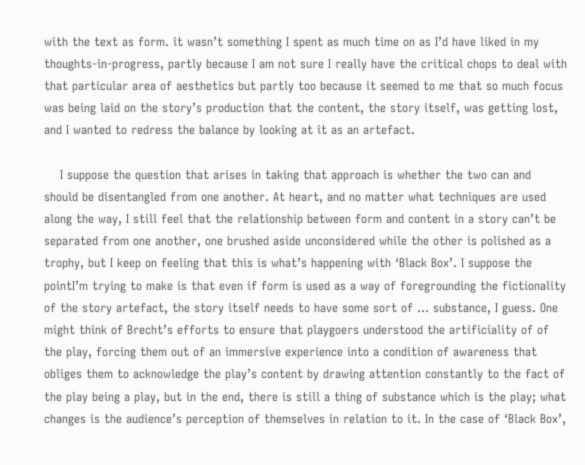with the text as form. it wasn’t something I spent as much time on as I’d have liked in my thoughts-in-progress, partly because I am not sure I really have the critical chops to deal with that particular area of aesthetics but partly too because it seemed to me that so much focus was being laid on the story’s production that the content, the story itself, was getting lost, and I wanted to redress the balance by looking at it as an artefact.

    I suppose the question that arises in taking that approach is whether the two can and should be disentangled from one another. At heart, and no matter what techniques are used along the way, I still feel that the relationship between form and content in a story can’t be separated from one another, one brushed aside unconsidered while the other is polished as a trophy, but I keep on feeling that this is what’s happening with ‘Black Box’. I suppose the pointI’m trying to make is that even if form is used as a way of foregrounding the fictionality of the story artefact, the story itself needs to have some sort of … substance, I guess. One might think of Brecht’s efforts to ensure that playgoers understood the artificiality of of the play, forcing them out of an immersive experience into a condition of awareness that obliges them to acknowledge the play’s content by drawing attention constantly to the fact of the play being a play, but in the end, there is still a thing of substance which is the play; what changes is the audience’s perception of themselves in relation to it. In the case of ‘Black Box’,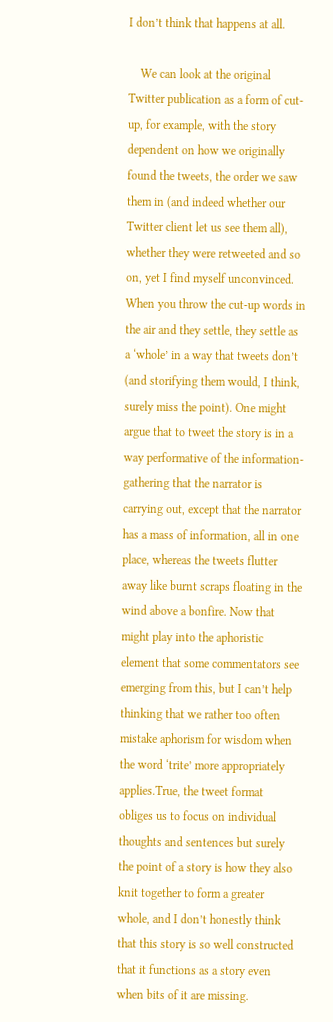I don’t think that happens at all.

    We can look at the original Twitter publication as a form of cut-up, for example, with the story dependent on how we originally found the tweets, the order we saw them in (and indeed whether our Twitter client let us see them all), whether they were retweeted and so on, yet I find myself unconvinced. When you throw the cut-up words in the air and they settle, they settle as a ‘whole’ in a way that tweets don’t (and storifying them would, I think, surely miss the point). One might argue that to tweet the story is in a way performative of the information-gathering that the narrator is carrying out, except that the narrator has a mass of information, all in one place, whereas the tweets flutter away like burnt scraps floating in the wind above a bonfire. Now that might play into the aphoristic element that some commentators see emerging from this, but I can’t help thinking that we rather too often mistake aphorism for wisdom when the word ‘trite’ more appropriately applies.True, the tweet format obliges us to focus on individual thoughts and sentences but surely the point of a story is how they also knit together to form a greater whole, and I don’t honestly think that this story is so well constructed that it functions as a story even when bits of it are missing.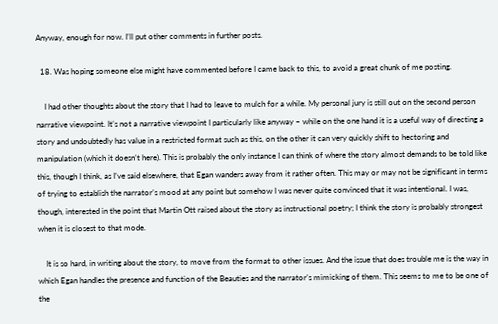Anyway, enough for now. I’ll put other comments in further posts.

  18. Was hoping someone else might have commented before I came back to this, to avoid a great chunk of me posting.

    I had other thoughts about the story that I had to leave to mulch for a while. My personal jury is still out on the second person narrative viewpoint. It’s not a narrative viewpoint I particularly like anyway – while on the one hand it is a useful way of directing a story and undoubtedly has value in a restricted format such as this, on the other it can very quickly shift to hectoring and manipulation (which it doesn’t here). This is probably the only instance I can think of where the story almost demands to be told like this, though I think, as I’ve said elsewhere, that Egan wanders away from it rather often. This may or may not be significant in terms of trying to establish the narrator’s mood at any point but somehow I was never quite convinced that it was intentional. I was, though, interested in the point that Martin Ott raised about the story as instructional poetry; I think the story is probably strongest when it is closest to that mode.

    It is so hard, in writing about the story, to move from the format to other issues. And the issue that does trouble me is the way in which Egan handles the presence and function of the Beauties and the narrator’s mimicking of them. This seems to me to be one of the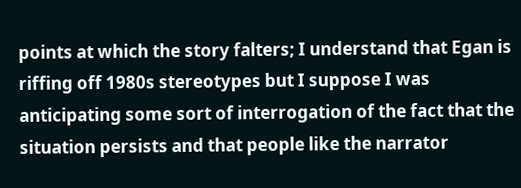points at which the story falters; I understand that Egan is riffing off 1980s stereotypes but I suppose I was anticipating some sort of interrogation of the fact that the situation persists and that people like the narrator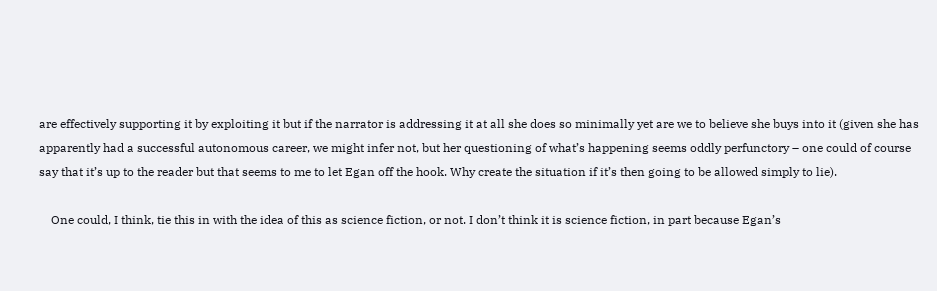are effectively supporting it by exploiting it but if the narrator is addressing it at all she does so minimally yet are we to believe she buys into it (given she has apparently had a successful autonomous career, we might infer not, but her questioning of what’s happening seems oddly perfunctory – one could of course say that it’s up to the reader but that seems to me to let Egan off the hook. Why create the situation if it’s then going to be allowed simply to lie).

    One could, I think, tie this in with the idea of this as science fiction, or not. I don’t think it is science fiction, in part because Egan’s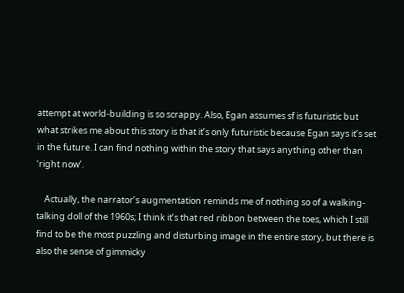attempt at world-building is so scrappy. Also, Egan assumes sf is futuristic but what strikes me about this story is that it’s only futuristic because Egan says it’s set in the future. I can find nothing within the story that says anything other than ‘right now’.

    Actually, the narrator’s augmentation reminds me of nothing so of a walking-talking doll of the 1960s; I think it’s that red ribbon between the toes, which I still find to be the most puzzling and disturbing image in the entire story, but there is also the sense of gimmicky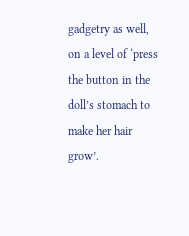gadgetry as well, on a level of ‘press the button in the doll’s stomach to make her hair grow’.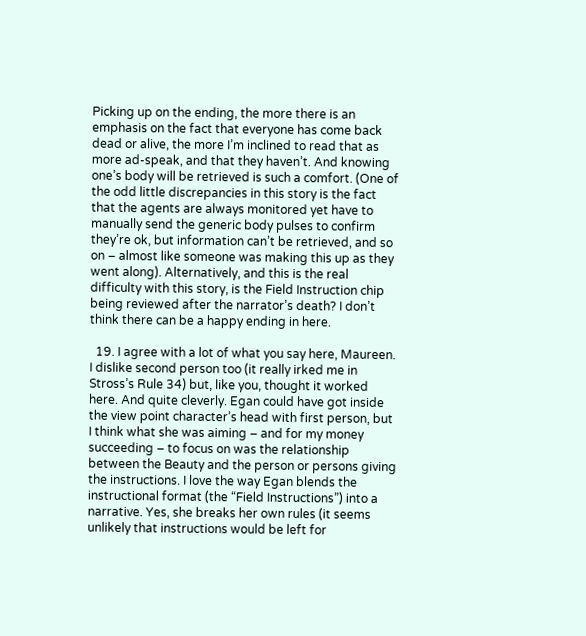Picking up on the ending, the more there is an emphasis on the fact that everyone has come back dead or alive, the more I’m inclined to read that as more ad-speak, and that they haven’t. And knowing one’s body will be retrieved is such a comfort. (One of the odd little discrepancies in this story is the fact that the agents are always monitored yet have to manually send the generic body pulses to confirm they’re ok, but information can’t be retrieved, and so on – almost like someone was making this up as they went along). Alternatively, and this is the real difficulty with this story, is the Field Instruction chip being reviewed after the narrator’s death? I don’t think there can be a happy ending in here.

  19. I agree with a lot of what you say here, Maureen. I dislike second person too (it really irked me in Stross’s Rule 34) but, like you, thought it worked here. And quite cleverly. Egan could have got inside the view point character’s head with first person, but I think what she was aiming – and for my money succeeding – to focus on was the relationship between the Beauty and the person or persons giving the instructions. I love the way Egan blends the instructional format (the “Field Instructions”) into a narrative. Yes, she breaks her own rules (it seems unlikely that instructions would be left for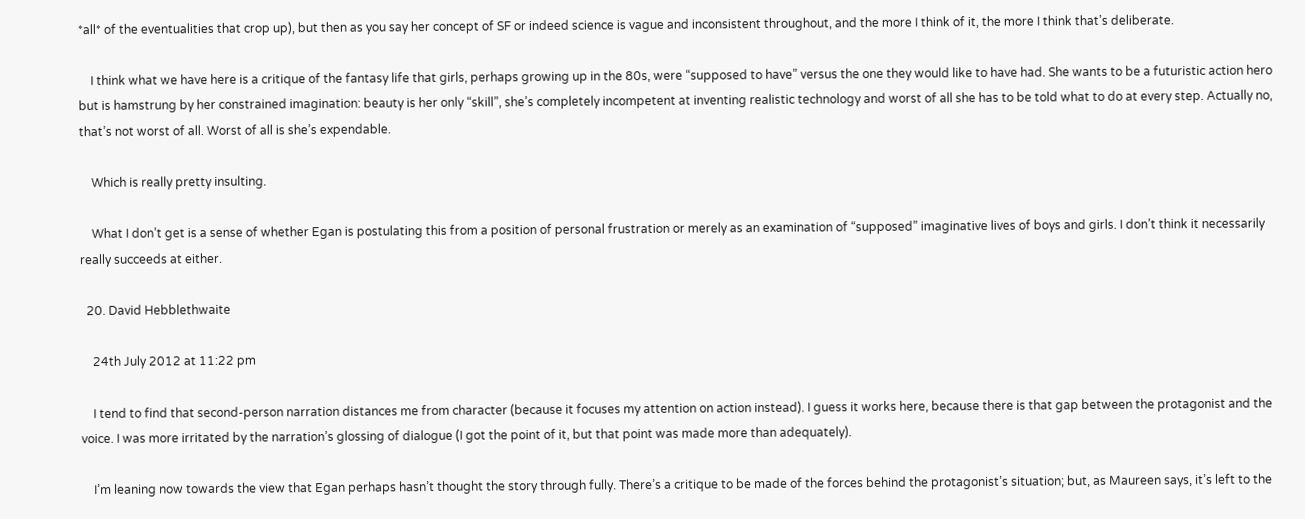*all* of the eventualities that crop up), but then as you say her concept of SF or indeed science is vague and inconsistent throughout, and the more I think of it, the more I think that’s deliberate.

    I think what we have here is a critique of the fantasy life that girls, perhaps growing up in the 80s, were “supposed to have” versus the one they would like to have had. She wants to be a futuristic action hero but is hamstrung by her constrained imagination: beauty is her only “skill”, she’s completely incompetent at inventing realistic technology and worst of all she has to be told what to do at every step. Actually no, that’s not worst of all. Worst of all is she’s expendable.

    Which is really pretty insulting.

    What I don’t get is a sense of whether Egan is postulating this from a position of personal frustration or merely as an examination of “supposed” imaginative lives of boys and girls. I don’t think it necessarily really succeeds at either.

  20. David Hebblethwaite

    24th July 2012 at 11:22 pm

    I tend to find that second-person narration distances me from character (because it focuses my attention on action instead). I guess it works here, because there is that gap between the protagonist and the voice. I was more irritated by the narration’s glossing of dialogue (I got the point of it, but that point was made more than adequately).

    I’m leaning now towards the view that Egan perhaps hasn’t thought the story through fully. There’s a critique to be made of the forces behind the protagonist’s situation; but, as Maureen says, it’s left to the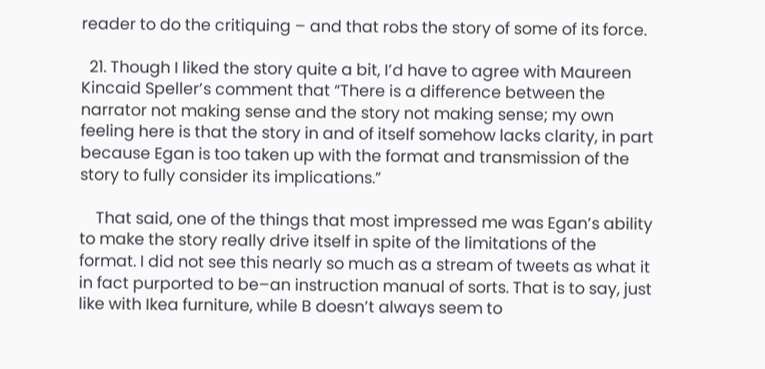reader to do the critiquing – and that robs the story of some of its force.

  21. Though I liked the story quite a bit, I’d have to agree with Maureen Kincaid Speller’s comment that “There is a difference between the narrator not making sense and the story not making sense; my own feeling here is that the story in and of itself somehow lacks clarity, in part because Egan is too taken up with the format and transmission of the story to fully consider its implications.”

    That said, one of the things that most impressed me was Egan’s ability to make the story really drive itself in spite of the limitations of the format. I did not see this nearly so much as a stream of tweets as what it in fact purported to be–an instruction manual of sorts. That is to say, just like with Ikea furniture, while B doesn’t always seem to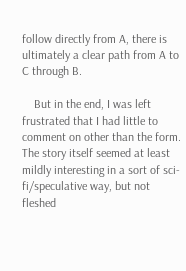follow directly from A, there is ultimately a clear path from A to C through B.

    But in the end, I was left frustrated that I had little to comment on other than the form. The story itself seemed at least mildly interesting in a sort of sci-fi/speculative way, but not fleshed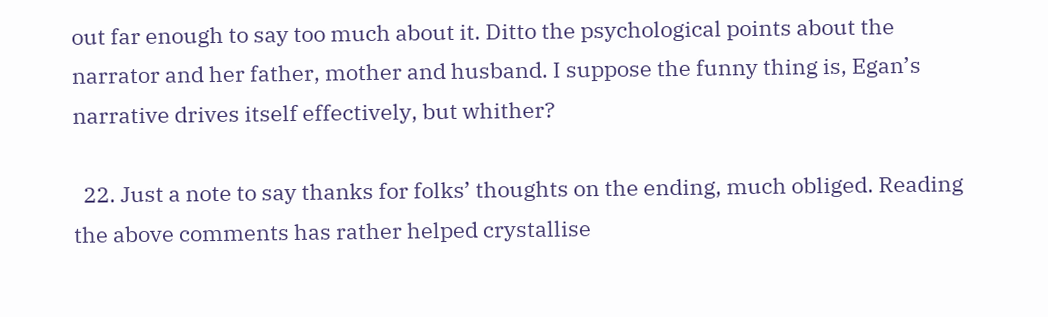out far enough to say too much about it. Ditto the psychological points about the narrator and her father, mother and husband. I suppose the funny thing is, Egan’s narrative drives itself effectively, but whither?

  22. Just a note to say thanks for folks’ thoughts on the ending, much obliged. Reading the above comments has rather helped crystallise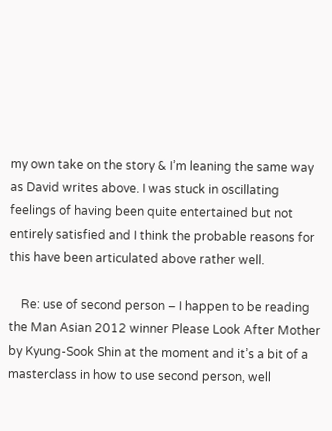my own take on the story & I’m leaning the same way as David writes above. I was stuck in oscillating feelings of having been quite entertained but not entirely satisfied and I think the probable reasons for this have been articulated above rather well.

    Re: use of second person – I happen to be reading the Man Asian 2012 winner Please Look After Mother by Kyung-Sook Shin at the moment and it’s a bit of a masterclass in how to use second person, well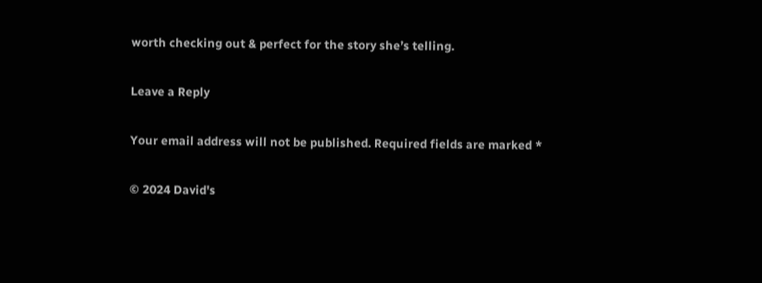worth checking out & perfect for the story she’s telling.

Leave a Reply

Your email address will not be published. Required fields are marked *

© 2024 David's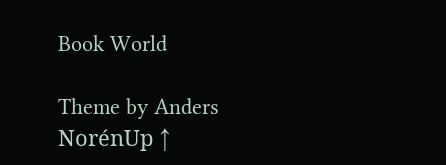Book World

Theme by Anders NorénUp ↑